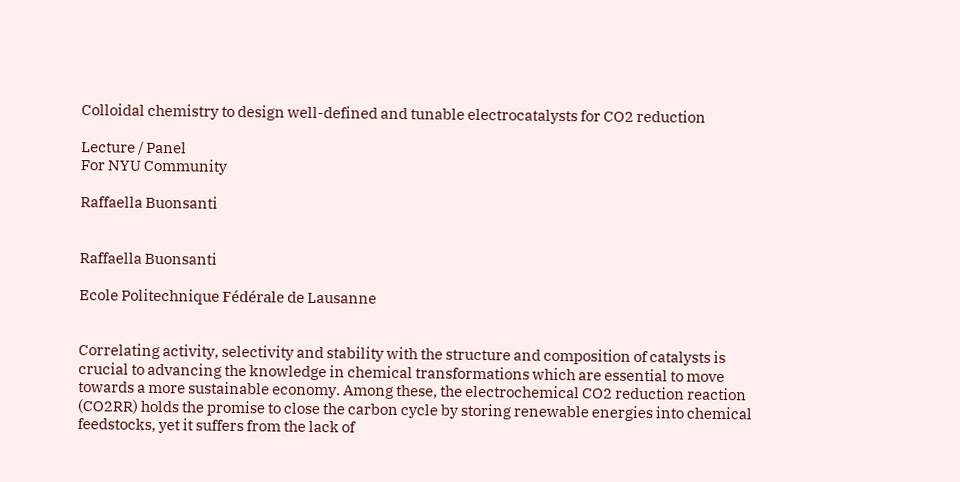Colloidal chemistry to design well-defined and tunable electrocatalysts for CO2 reduction

Lecture / Panel
For NYU Community

Raffaella Buonsanti


Raffaella Buonsanti

Ecole Politechnique Fédérale de Lausanne


Correlating activity, selectivity and stability with the structure and composition of catalysts is crucial to advancing the knowledge in chemical transformations which are essential to move towards a more sustainable economy. Among these, the electrochemical CO2 reduction reaction (CO2RR) holds the promise to close the carbon cycle by storing renewable energies into chemical feedstocks, yet it suffers from the lack of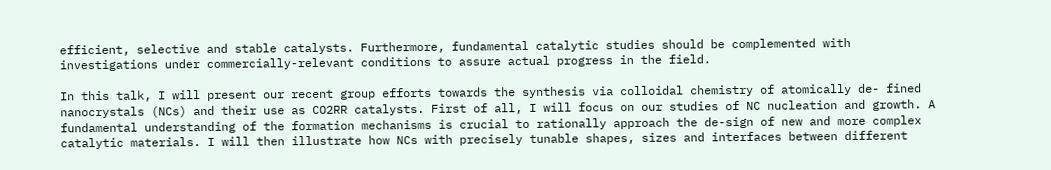efficient, selective and stable catalysts. Furthermore, fundamental catalytic studies should be complemented with investigations under commercially-relevant conditions to assure actual progress in the field.

In this talk, I will present our recent group efforts towards the synthesis via colloidal chemistry of atomically de- fined nanocrystals (NCs) and their use as CO2RR catalysts. First of all, I will focus on our studies of NC nucleation and growth. A fundamental understanding of the formation mechanisms is crucial to rationally approach the de-sign of new and more complex catalytic materials. I will then illustrate how NCs with precisely tunable shapes, sizes and interfaces between different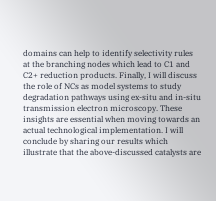domains can help to identify selectivity rules at the branching nodes which lead to C1 and C2+ reduction products. Finally, I will discuss the role of NCs as model systems to study degradation pathways using ex-situ and in-situ transmission electron microscopy. These insights are essential when moving towards an actual technological implementation. I will conclude by sharing our results which illustrate that the above-discussed catalysts are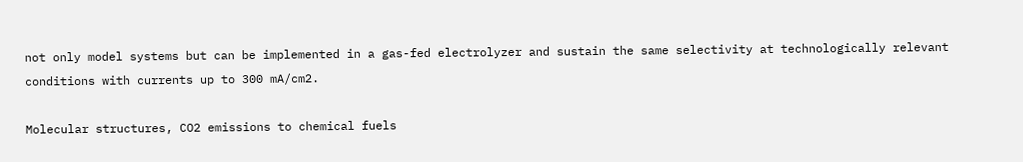not only model systems but can be implemented in a gas-fed electrolyzer and sustain the same selectivity at technologically relevant conditions with currents up to 300 mA/cm2.

Molecular structures, CO2 emissions to chemical fuels